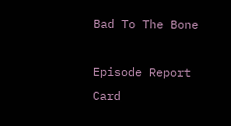Bad To The Bone

Episode Report Card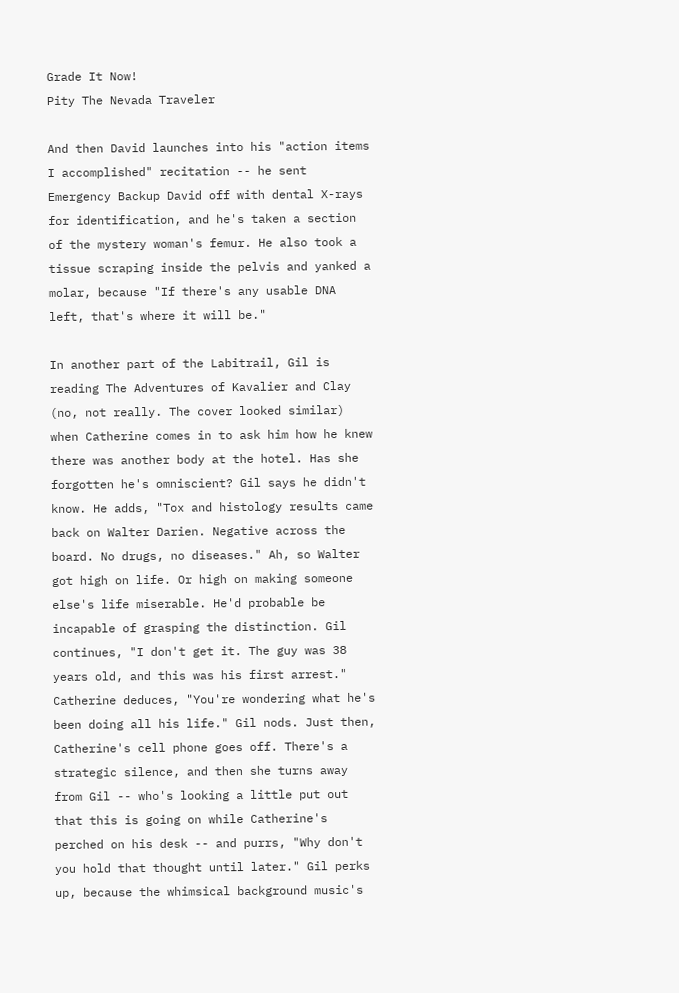Grade It Now!
Pity The Nevada Traveler

And then David launches into his "action items I accomplished" recitation -- he sent Emergency Backup David off with dental X-rays for identification, and he's taken a section of the mystery woman's femur. He also took a tissue scraping inside the pelvis and yanked a molar, because "If there's any usable DNA left, that's where it will be."

In another part of the Labitrail, Gil is reading The Adventures of Kavalier and Clay (no, not really. The cover looked similar) when Catherine comes in to ask him how he knew there was another body at the hotel. Has she forgotten he's omniscient? Gil says he didn't know. He adds, "Tox and histology results came back on Walter Darien. Negative across the board. No drugs, no diseases." Ah, so Walter got high on life. Or high on making someone else's life miserable. He'd probable be incapable of grasping the distinction. Gil continues, "I don't get it. The guy was 38 years old, and this was his first arrest." Catherine deduces, "You're wondering what he's been doing all his life." Gil nods. Just then, Catherine's cell phone goes off. There's a strategic silence, and then she turns away from Gil -- who's looking a little put out that this is going on while Catherine's perched on his desk -- and purrs, "Why don't you hold that thought until later." Gil perks up, because the whimsical background music's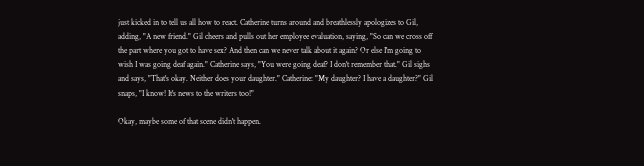just kicked in to tell us all how to react. Catherine turns around and breathlessly apologizes to Gil, adding, "A new friend." Gil cheers and pulls out her employee evaluation, saying, "So can we cross off the part where you got to have sex? And then can we never talk about it again? Or else I'm going to wish I was going deaf again." Catherine says, "You were going deaf? I don't remember that." Gil sighs and says, "That's okay. Neither does your daughter." Catherine: "My daughter? I have a daughter?" Gil snaps, "I know! It's news to the writers too!"

Okay, maybe some of that scene didn't happen.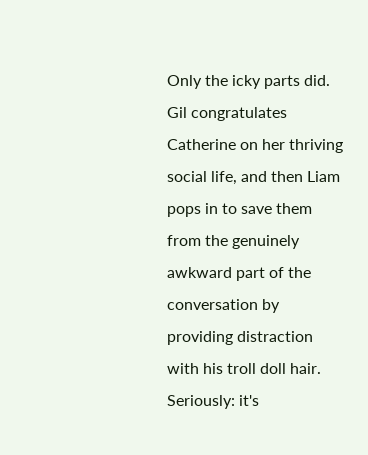Only the icky parts did. Gil congratulates Catherine on her thriving social life, and then Liam pops in to save them from the genuinely awkward part of the conversation by providing distraction with his troll doll hair. Seriously: it's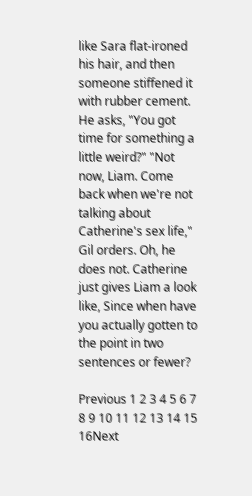like Sara flat-ironed his hair, and then someone stiffened it with rubber cement. He asks, "You got time for something a little weird?" "Not now, Liam. Come back when we're not talking about Catherine's sex life," Gil orders. Oh, he does not. Catherine just gives Liam a look like, Since when have you actually gotten to the point in two sentences or fewer?

Previous 1 2 3 4 5 6 7 8 9 10 11 12 13 14 15 16Next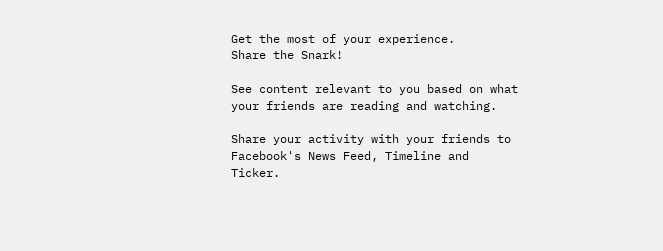Get the most of your experience.
Share the Snark!

See content relevant to you based on what your friends are reading and watching.

Share your activity with your friends to Facebook's News Feed, Timeline and Ticker.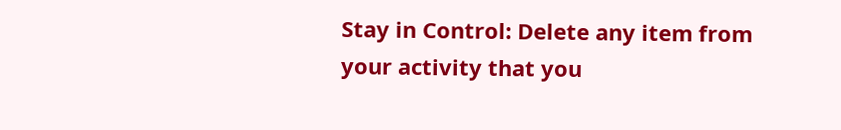Stay in Control: Delete any item from your activity that you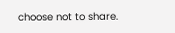choose not to share.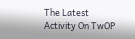The Latest Activity On TwOP